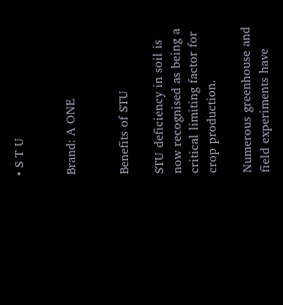• S T U


Brand: A ONE


Benefits of STU

STU deficiency in soil is now recognised as being a critical limiting factor for crop production.

Numerous greenhouse and field experiments have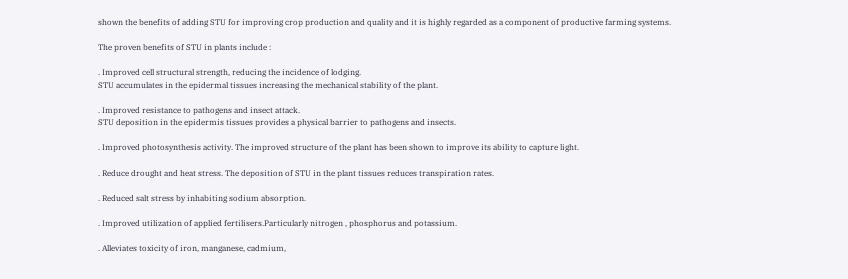shown the benefits of adding STU for improving crop production and quality and it is highly regarded as a component of productive farming systems.

The proven benefits of STU in plants include :

. Improved cell structural strength, reducing the incidence of lodging.
STU accumulates in the epidermal tissues increasing the mechanical stability of the plant.

. Improved resistance to pathogens and insect attack.
STU deposition in the epidermis tissues provides a physical barrier to pathogens and insects.

. Improved photosynthesis activity. The improved structure of the plant has been shown to improve its ability to capture light.

. Reduce drought and heat stress. The deposition of STU in the plant tissues reduces transpiration rates.

. Reduced salt stress by inhabiting sodium absorption.

. Improved utilization of applied fertilisers.Particularly nitrogen , phosphorus and potassium.

. Alleviates toxicity of iron, manganese, cadmium,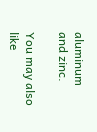aluminum and zinc.

You may also like